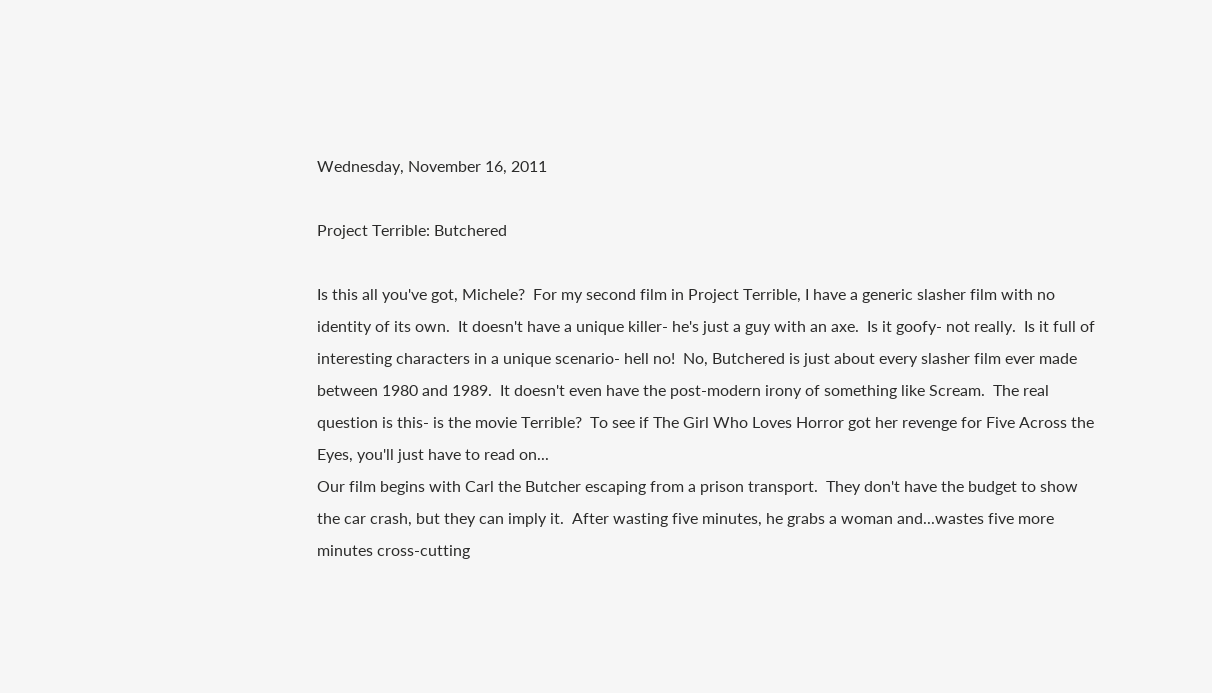Wednesday, November 16, 2011

Project Terrible: Butchered

Is this all you've got, Michele?  For my second film in Project Terrible, I have a generic slasher film with no identity of its own.  It doesn't have a unique killer- he's just a guy with an axe.  Is it goofy- not really.  Is it full of interesting characters in a unique scenario- hell no!  No, Butchered is just about every slasher film ever made between 1980 and 1989.  It doesn't even have the post-modern irony of something like Scream.  The real question is this- is the movie Terrible?  To see if The Girl Who Loves Horror got her revenge for Five Across the Eyes, you'll just have to read on...
Our film begins with Carl the Butcher escaping from a prison transport.  They don't have the budget to show the car crash, but they can imply it.  After wasting five minutes, he grabs a woman and...wastes five more minutes cross-cutting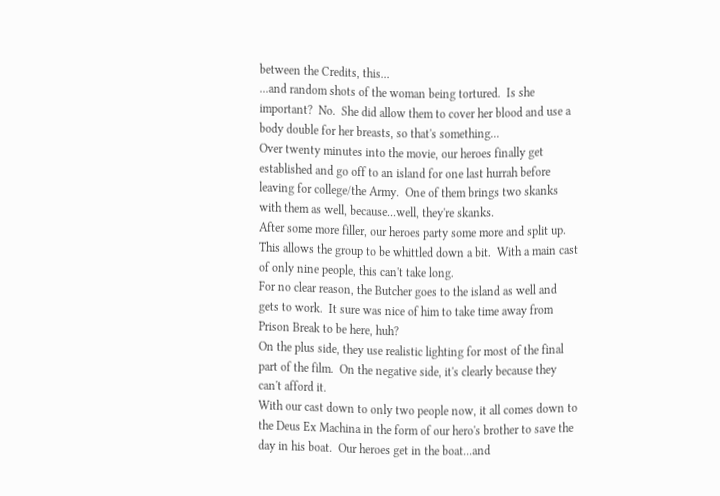between the Credits, this...
...and random shots of the woman being tortured.  Is she important?  No.  She did allow them to cover her blood and use a body double for her breasts, so that's something...
Over twenty minutes into the movie, our heroes finally get established and go off to an island for one last hurrah before leaving for college/the Army.  One of them brings two skanks with them as well, because...well, they're skanks.
After some more filler, our heroes party some more and split up.  This allows the group to be whittled down a bit.  With a main cast of only nine people, this can't take long.
For no clear reason, the Butcher goes to the island as well and gets to work.  It sure was nice of him to take time away from Prison Break to be here, huh?
On the plus side, they use realistic lighting for most of the final part of the film.  On the negative side, it's clearly because they can't afford it.
With our cast down to only two people now, it all comes down to the Deus Ex Machina in the form of our hero's brother to save the day in his boat.  Our heroes get in the boat...and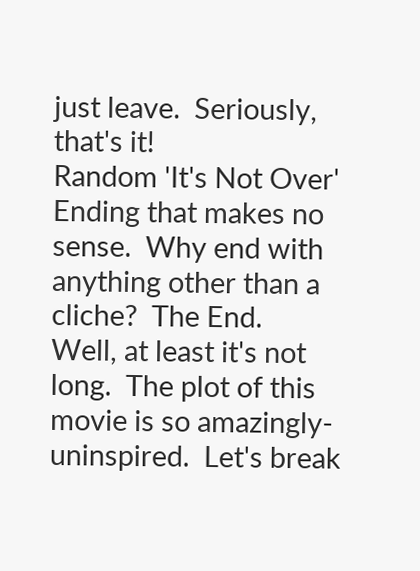just leave.  Seriously, that's it!
Random 'It's Not Over' Ending that makes no sense.  Why end with anything other than a cliche?  The End.
Well, at least it's not long.  The plot of this movie is so amazingly-uninspired.  Let's break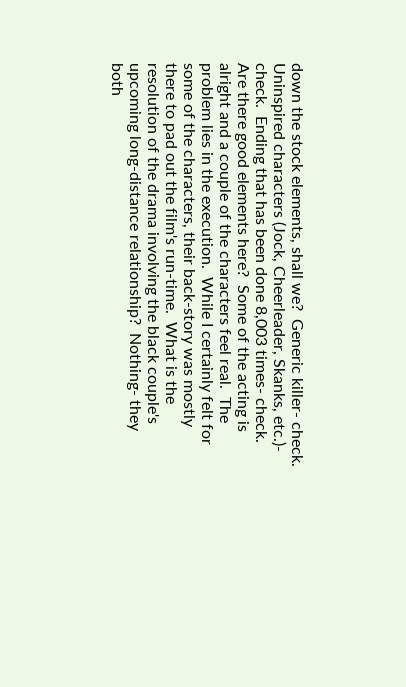down the stock elements, shall we?  Generic killer- check.  Uninspired characters (Jock, Cheerleader, Skanks, etc.)- check.  Ending that has been done 8,003 times- check.  Are there good elements here?  Some of the acting is alright and a couple of the characters feel real.  The problem lies in the execution.  While I certainly felt for some of the characters, their back-story was mostly there to pad out the film's run-time.  What is the resolution of the drama involving the black couple's upcoming long-distance relationship?  Nothing- they both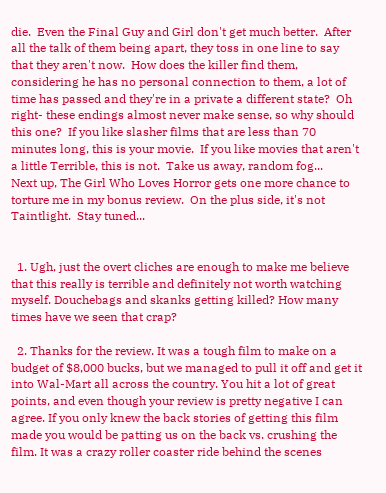die.  Even the Final Guy and Girl don't get much better.  After all the talk of them being apart, they toss in one line to say that they aren't now.  How does the killer find them, considering he has no personal connection to them, a lot of time has passed and they're in a private a different state?  Oh right- these endings almost never make sense, so why should this one?  If you like slasher films that are less than 70 minutes long, this is your movie.  If you like movies that aren't a little Terrible, this is not.  Take us away, random fog...
Next up, The Girl Who Loves Horror gets one more chance to torture me in my bonus review.  On the plus side, it's not Taintlight.  Stay tuned...


  1. Ugh, just the overt cliches are enough to make me believe that this really is terrible and definitely not worth watching myself. Douchebags and skanks getting killed? How many times have we seen that crap?

  2. Thanks for the review. It was a tough film to make on a budget of $8,000 bucks, but we managed to pull it off and get it into Wal-Mart all across the country. You hit a lot of great points, and even though your review is pretty negative I can agree. If you only knew the back stories of getting this film made you would be patting us on the back vs. crushing the film. It was a crazy roller coaster ride behind the scenes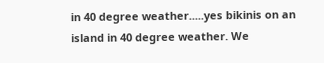in 40 degree weather.....yes bikinis on an island in 40 degree weather. We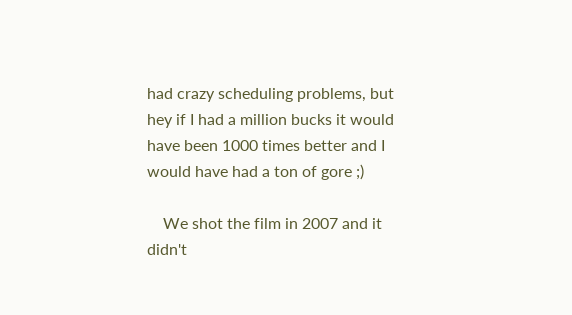had crazy scheduling problems, but hey if I had a million bucks it would have been 1000 times better and I would have had a ton of gore ;)

    We shot the film in 2007 and it didn't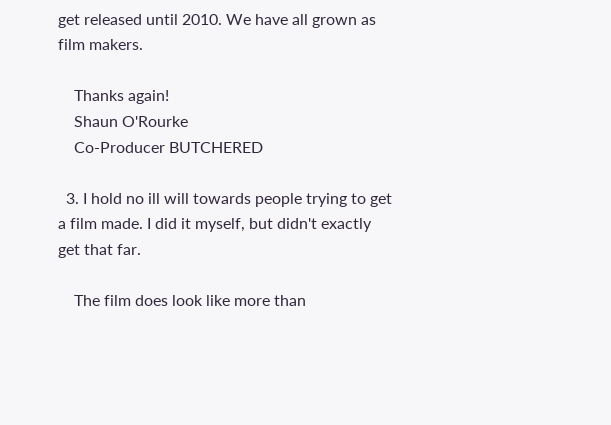get released until 2010. We have all grown as film makers.

    Thanks again!
    Shaun O'Rourke
    Co-Producer BUTCHERED

  3. I hold no ill will towards people trying to get a film made. I did it myself, but didn't exactly get that far.

    The film does look like more than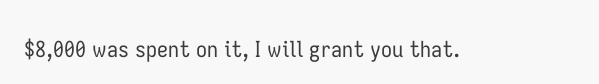$8,000 was spent on it, I will grant you that.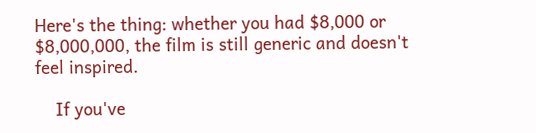Here's the thing: whether you had $8,000 or $8,000,000, the film is still generic and doesn't feel inspired.

    If you've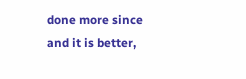done more since and it is better,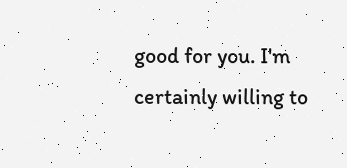good for you. I'm certainly willing to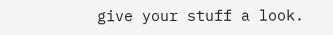give your stuff a look.